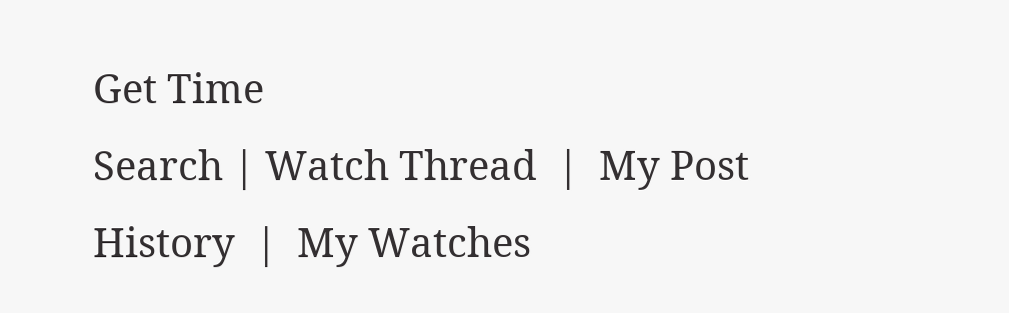Get Time
Search | Watch Thread  |  My Post History  |  My Watches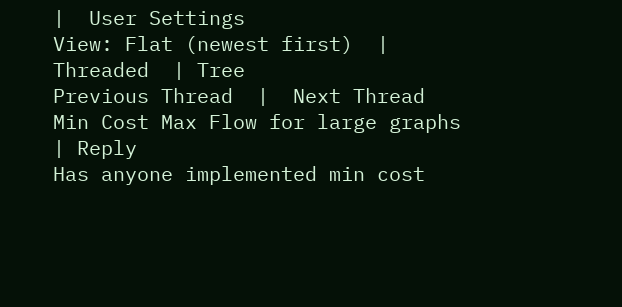|  User Settings
View: Flat (newest first)  | Threaded  | Tree
Previous Thread  |  Next Thread
Min Cost Max Flow for large graphs | Reply
Has anyone implemented min cost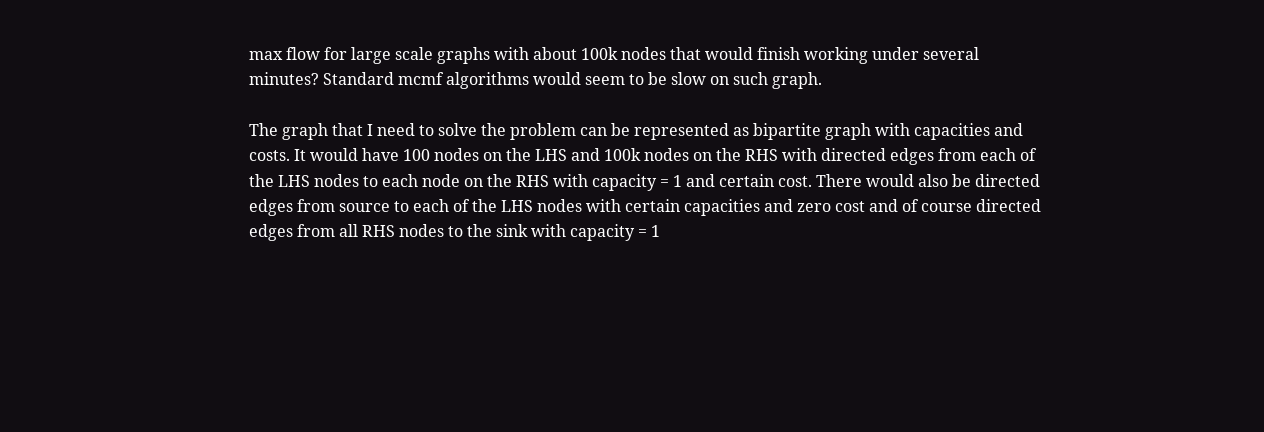max flow for large scale graphs with about 100k nodes that would finish working under several minutes? Standard mcmf algorithms would seem to be slow on such graph.

The graph that I need to solve the problem can be represented as bipartite graph with capacities and costs. It would have 100 nodes on the LHS and 100k nodes on the RHS with directed edges from each of the LHS nodes to each node on the RHS with capacity = 1 and certain cost. There would also be directed edges from source to each of the LHS nodes with certain capacities and zero cost and of course directed edges from all RHS nodes to the sink with capacity = 1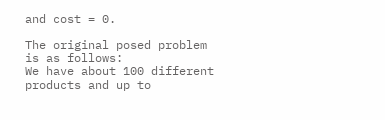and cost = 0.

The original posed problem is as follows:
We have about 100 different products and up to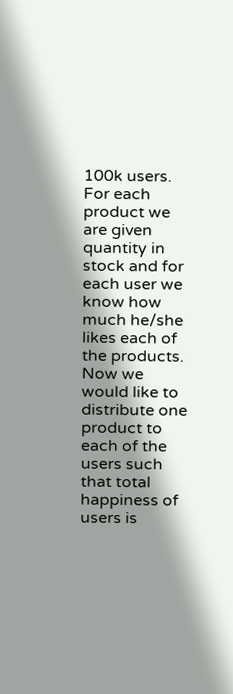100k users. For each product we are given quantity in stock and for each user we know how much he/she likes each of the products. Now we would like to distribute one product to each of the users such that total happiness of users is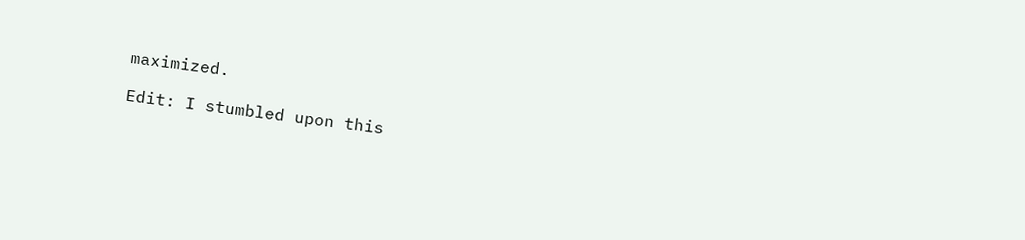maximized.

Edit: I stumbled upon this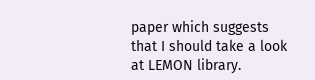paper which suggests that I should take a look at LEMON library.